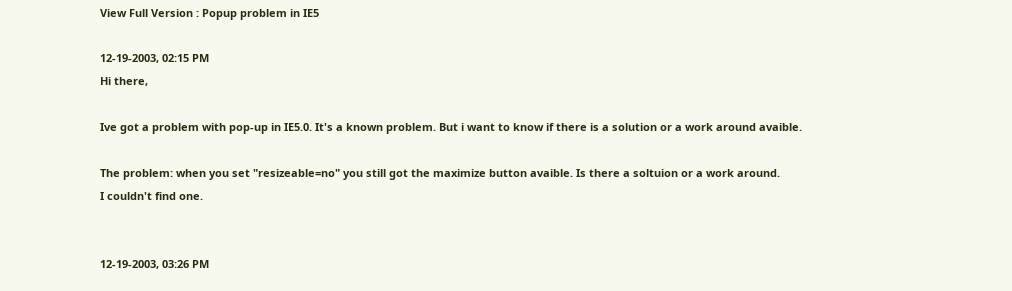View Full Version : Popup problem in IE5

12-19-2003, 02:15 PM
Hi there,

Ive got a problem with pop-up in IE5.0. It's a known problem. But i want to know if there is a solution or a work around avaible.

The problem: when you set "resizeable=no" you still got the maximize button avaible. Is there a soltuion or a work around.
I couldn't find one.


12-19-2003, 03:26 PM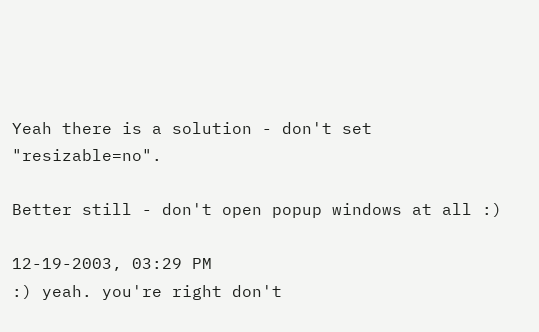Yeah there is a solution - don't set "resizable=no".

Better still - don't open popup windows at all :)

12-19-2003, 03:29 PM
:) yeah. you're right don't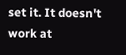set it. It doesn't work at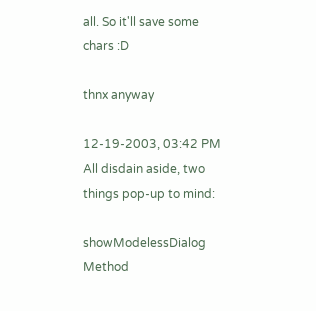all. So it'll save some chars :D

thnx anyway

12-19-2003, 03:42 PM
All disdain aside, two things pop-up to mind:

showModelessDialog Method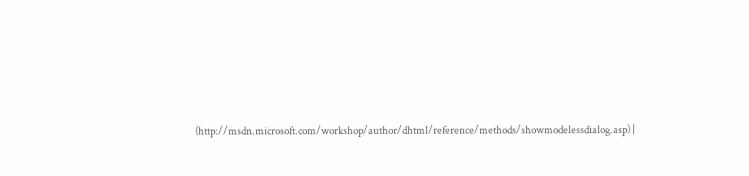(http://msdn.microsoft.com/workshop/author/dhtml/reference/methods/showmodelessdialog.asp) |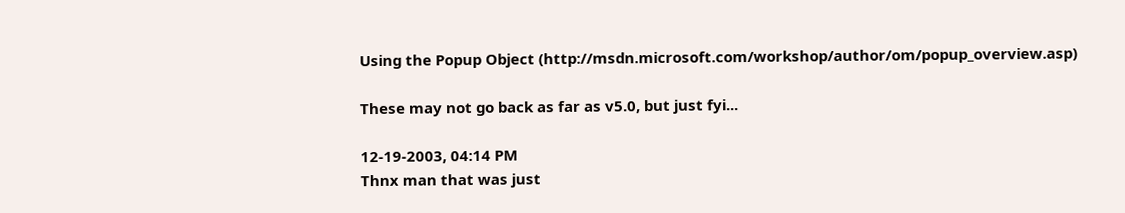Using the Popup Object (http://msdn.microsoft.com/workshop/author/om/popup_overview.asp)

These may not go back as far as v5.0, but just fyi...

12-19-2003, 04:14 PM
Thnx man that was just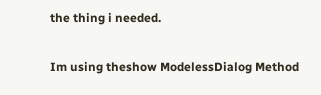the thing i needed.

Im using theshow ModelessDialog Method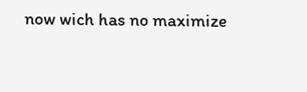now wich has no maximize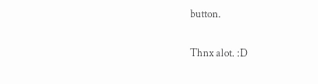button.

Thnx alot. :D